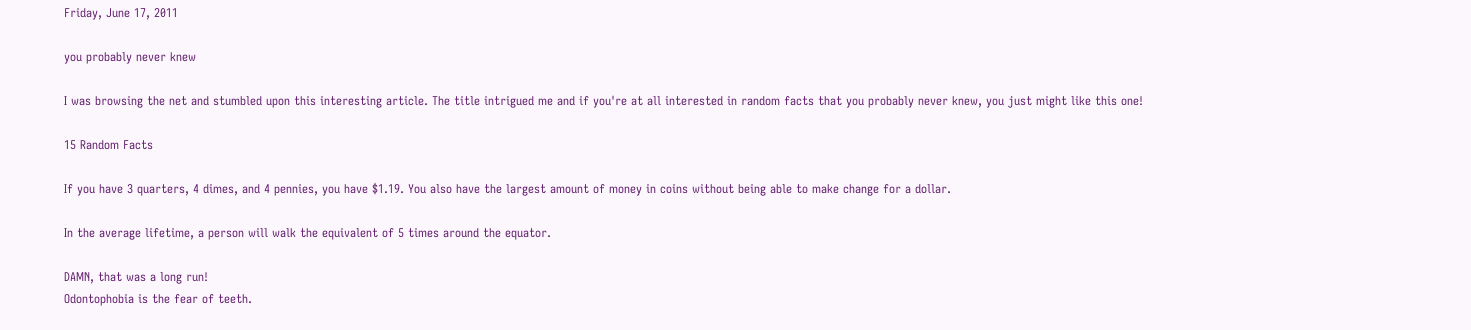Friday, June 17, 2011

you probably never knew

I was browsing the net and stumbled upon this interesting article. The title intrigued me and if you're at all interested in random facts that you probably never knew, you just might like this one!

15 Random Facts

If you have 3 quarters, 4 dimes, and 4 pennies, you have $1.19. You also have the largest amount of money in coins without being able to make change for a dollar.

In the average lifetime, a person will walk the equivalent of 5 times around the equator.

DAMN, that was a long run!
Odontophobia is the fear of teeth.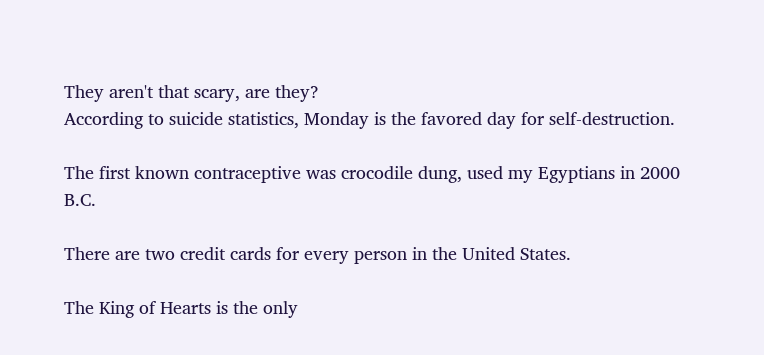They aren't that scary, are they?
According to suicide statistics, Monday is the favored day for self-destruction.

The first known contraceptive was crocodile dung, used my Egyptians in 2000 B.C.

There are two credit cards for every person in the United States.

The King of Hearts is the only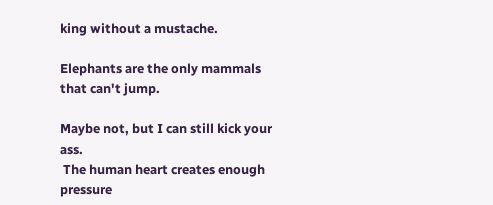king without a mustache.

Elephants are the only mammals that can't jump.

Maybe not, but I can still kick your ass.
 The human heart creates enough pressure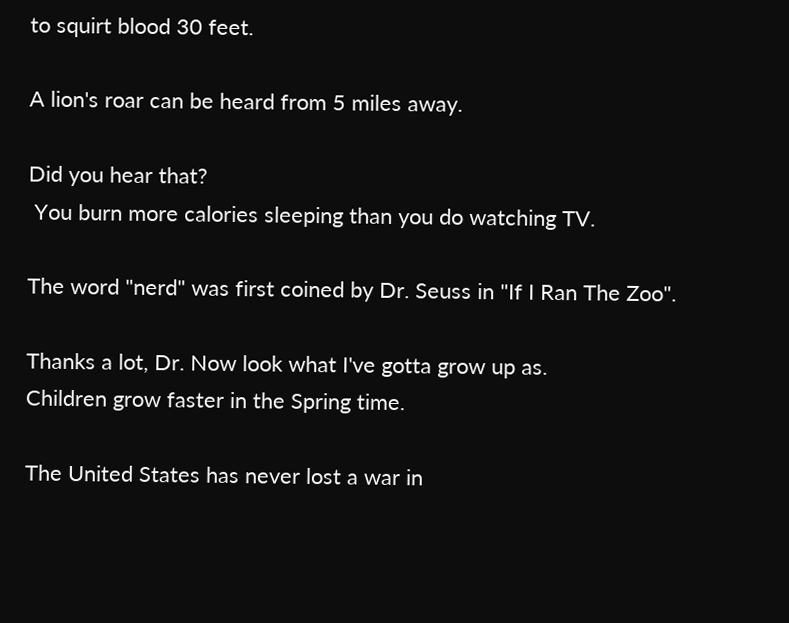to squirt blood 30 feet.

A lion's roar can be heard from 5 miles away.

Did you hear that?
 You burn more calories sleeping than you do watching TV.

The word "nerd" was first coined by Dr. Seuss in "If I Ran The Zoo".

Thanks a lot, Dr. Now look what I've gotta grow up as.
Children grow faster in the Spring time.

The United States has never lost a war in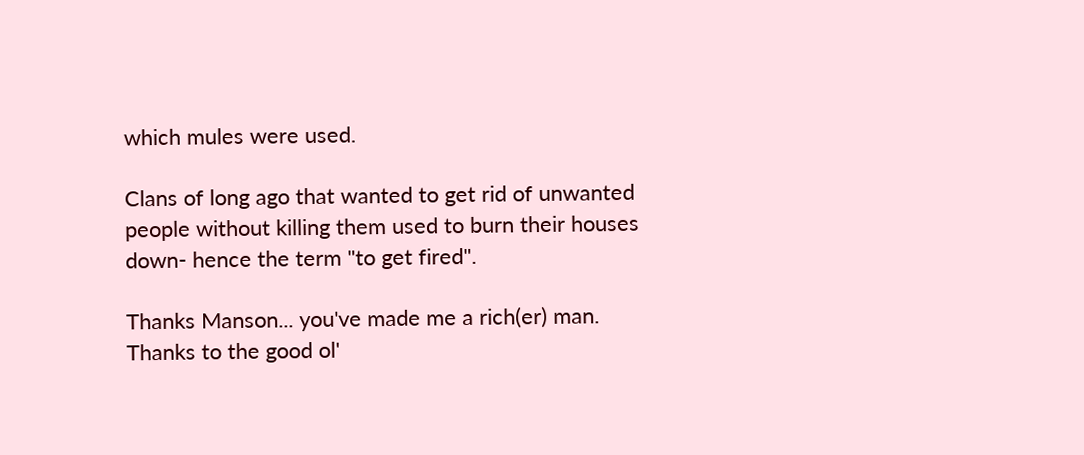which mules were used.

Clans of long ago that wanted to get rid of unwanted people without killing them used to burn their houses down- hence the term "to get fired".

Thanks Manson... you've made me a rich(er) man.
Thanks to the good ol'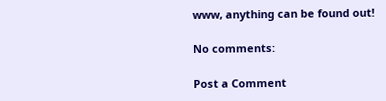www, anything can be found out!

No comments:

Post a Comment